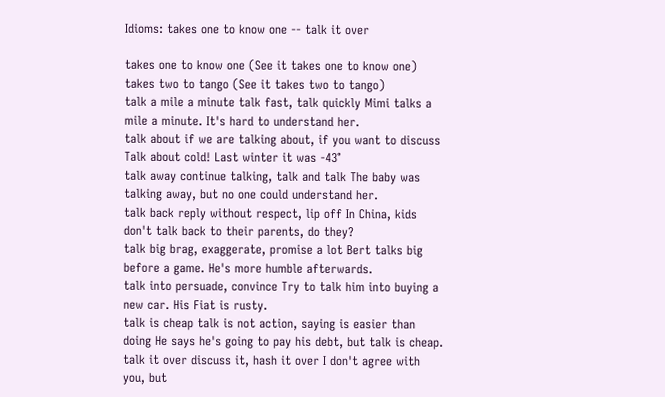Idioms: takes one to know one -- talk it over

takes one to know one (See it takes one to know one)
takes two to tango (See it takes two to tango)
talk a mile a minute talk fast, talk quickly Mimi talks a mile a minute. It's hard to understand her.
talk about if we are talking about, if you want to discuss Talk about cold! Last winter it was -43°
talk away continue talking, talk and talk The baby was talking away, but no one could understand her.
talk back reply without respect, lip off In China, kids don't talk back to their parents, do they?
talk big brag, exaggerate, promise a lot Bert talks big before a game. He's more humble afterwards.
talk into persuade, convince Try to talk him into buying a new car. His Fiat is rusty.
talk is cheap talk is not action, saying is easier than doing He says he's going to pay his debt, but talk is cheap.
talk it over discuss it, hash it over I don't agree with you, but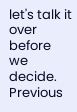let's talk it over before we decide.
Previous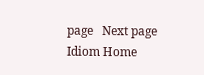page   Next page    Idiom Home